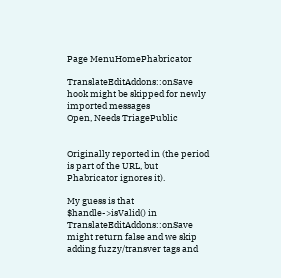Page MenuHomePhabricator

TranslateEditAddons::onSave hook might be skipped for newly imported messages
Open, Needs TriagePublic


Originally reported in (the period is part of the URL, but Phabricator ignores it).

My guess is that $handle->isValid() in TranslateEditAddons::onSave might return false and we skip adding fuzzy/transver tags and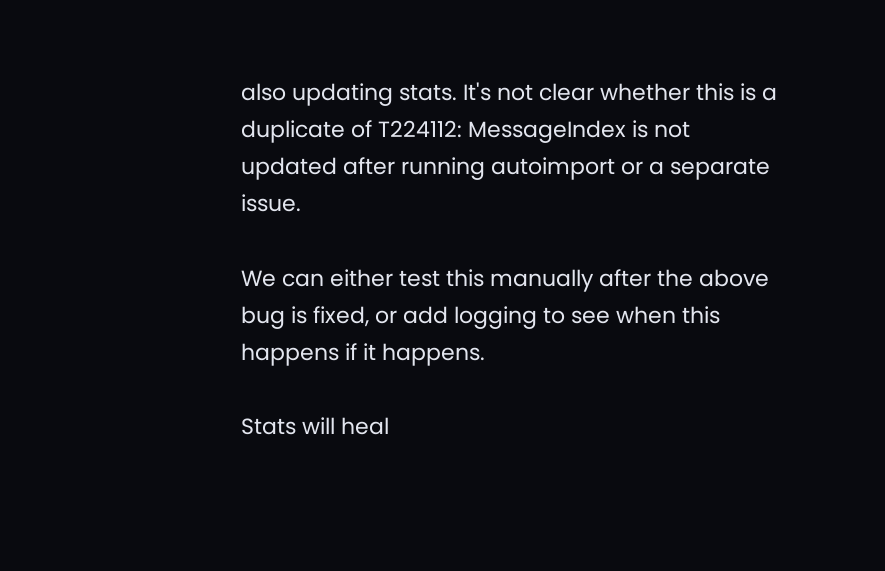also updating stats. It's not clear whether this is a duplicate of T224112: MessageIndex is not updated after running autoimport or a separate issue.

We can either test this manually after the above bug is fixed, or add logging to see when this happens if it happens.

Stats will heal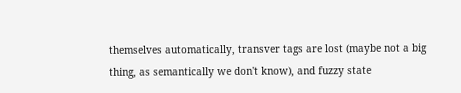themselves automatically, transver tags are lost (maybe not a big thing, as semantically we don't know), and fuzzy state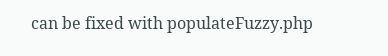can be fixed with populateFuzzy.php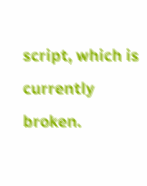script, which is currently broken.